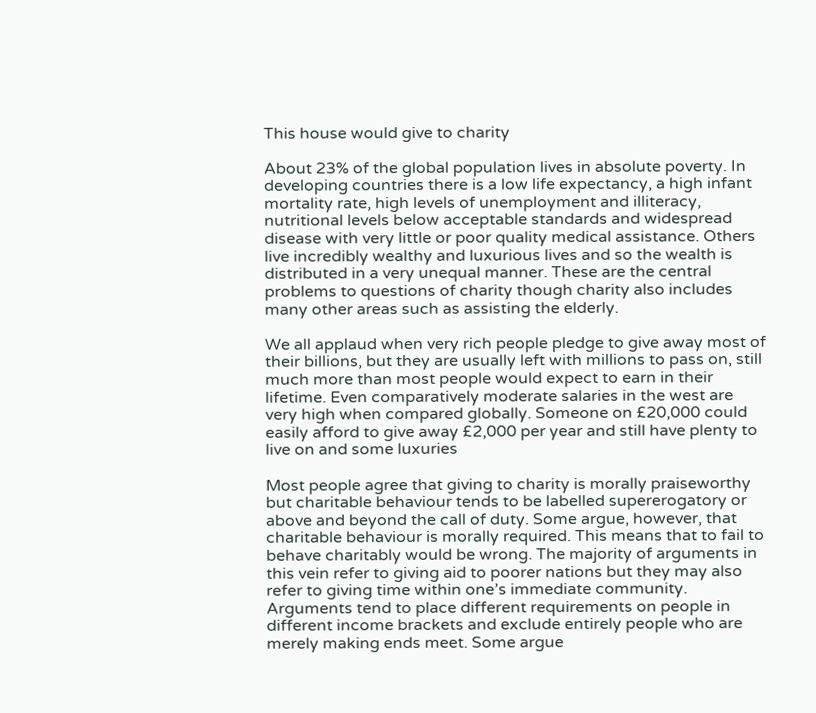This house would give to charity

About 23% of the global population lives in absolute poverty. In developing countries there is a low life expectancy, a high infant mortality rate, high levels of unemployment and illiteracy, nutritional levels below acceptable standards and widespread disease with very little or poor quality medical assistance. Others live incredibly wealthy and luxurious lives and so the wealth is distributed in a very unequal manner. These are the central problems to questions of charity though charity also includes many other areas such as assisting the elderly.

We all applaud when very rich people pledge to give away most of their billions, but they are usually left with millions to pass on, still much more than most people would expect to earn in their lifetime. Even comparatively moderate salaries in the west are very high when compared globally. Someone on £20,000 could easily afford to give away £2,000 per year and still have plenty to live on and some luxuries

Most people agree that giving to charity is morally praiseworthy but charitable behaviour tends to be labelled supererogatory or above and beyond the call of duty. Some argue, however, that charitable behaviour is morally required. This means that to fail to behave charitably would be wrong. The majority of arguments in this vein refer to giving aid to poorer nations but they may also refer to giving time within one’s immediate community. Arguments tend to place different requirements on people in different income brackets and exclude entirely people who are merely making ends meet. Some argue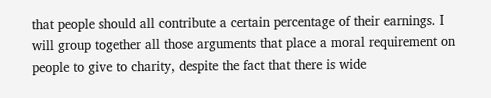that people should all contribute a certain percentage of their earnings. I will group together all those arguments that place a moral requirement on people to give to charity, despite the fact that there is wide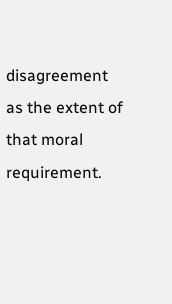disagreement as the extent of that moral requirement.